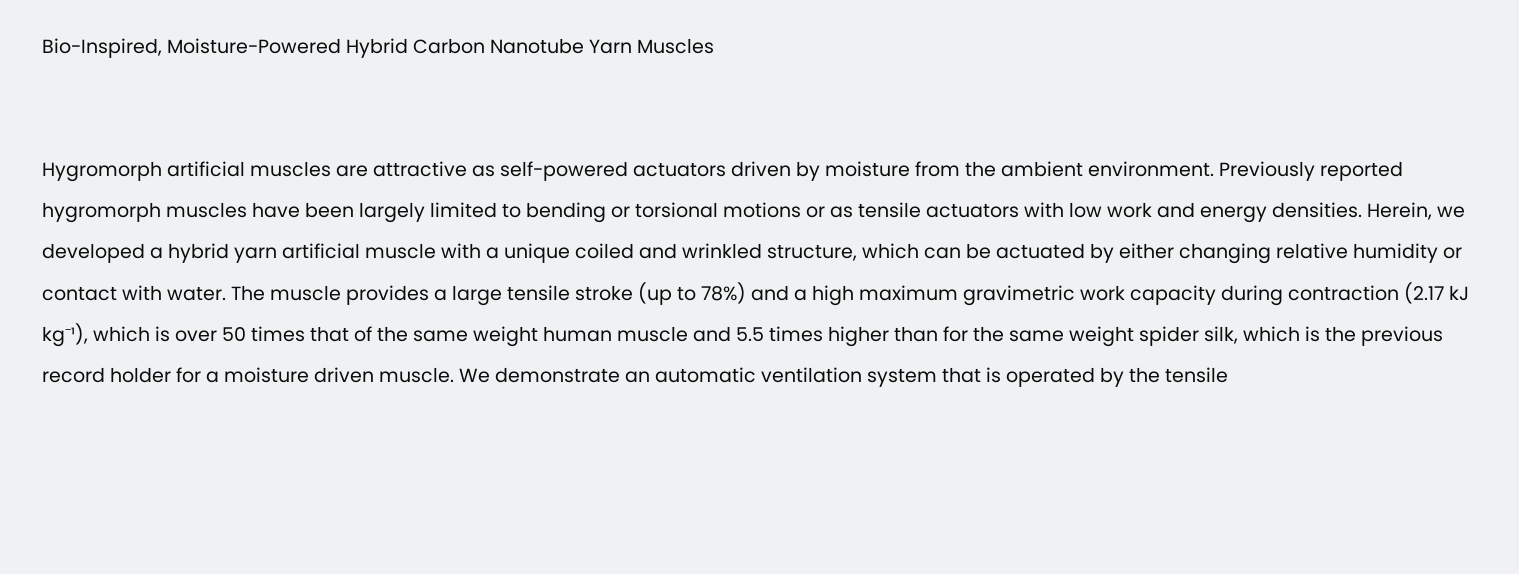Bio-Inspired, Moisture-Powered Hybrid Carbon Nanotube Yarn Muscles


Hygromorph artificial muscles are attractive as self-powered actuators driven by moisture from the ambient environment. Previously reported hygromorph muscles have been largely limited to bending or torsional motions or as tensile actuators with low work and energy densities. Herein, we developed a hybrid yarn artificial muscle with a unique coiled and wrinkled structure, which can be actuated by either changing relative humidity or contact with water. The muscle provides a large tensile stroke (up to 78%) and a high maximum gravimetric work capacity during contraction (2.17 kJ kg⁻¹), which is over 50 times that of the same weight human muscle and 5.5 times higher than for the same weight spider silk, which is the previous record holder for a moisture driven muscle. We demonstrate an automatic ventilation system that is operated by the tensile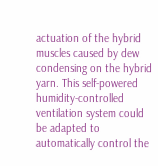actuation of the hybrid muscles caused by dew condensing on the hybrid yarn. This self-powered humidity-controlled ventilation system could be adapted to automatically control the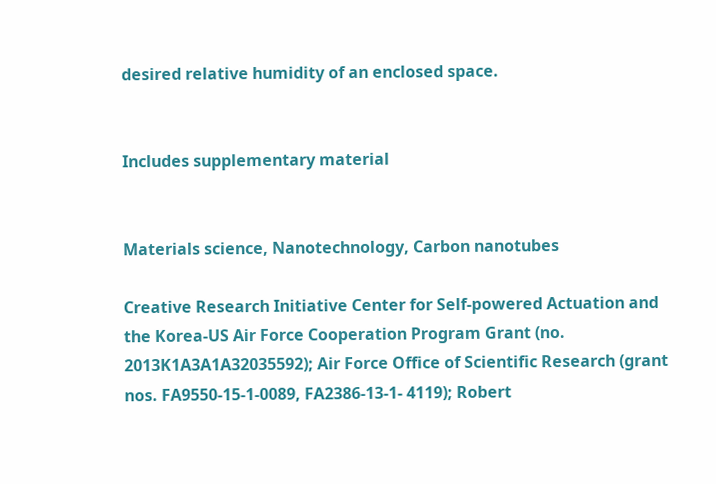desired relative humidity of an enclosed space.


Includes supplementary material


Materials science, Nanotechnology, Carbon nanotubes

Creative Research Initiative Center for Self-powered Actuation and the Korea-US Air Force Cooperation Program Grant (no. 2013K1A3A1A32035592); Air Force Office of Scientific Research (grant nos. FA9550-15-1-0089, FA2386-13-1- 4119); Robert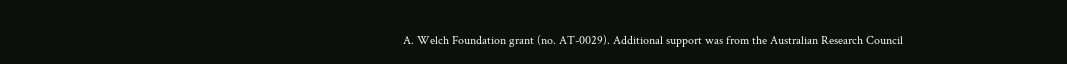A. Welch Foundation grant (no. AT-0029). Additional support was from the Australian Research Council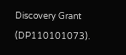Discovery Grant (DP110101073).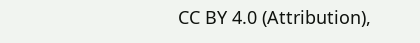CC BY 4.0 (Attribution),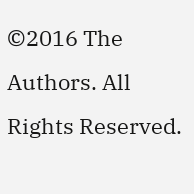©2016 The Authors. All Rights Reserved.